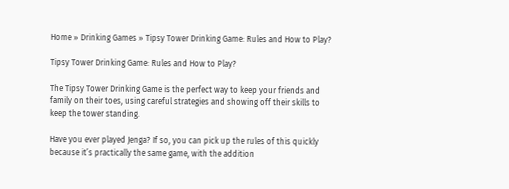Home » Drinking Games » Tipsy Tower Drinking Game: Rules and How to Play?

Tipsy Tower Drinking Game: Rules and How to Play?

The Tipsy Tower Drinking Game is the perfect way to keep your friends and family on their toes, using careful strategies and showing off their skills to keep the tower standing.

Have you ever played Jenga? If so, you can pick up the rules of this quickly because it’s practically the same game, with the addition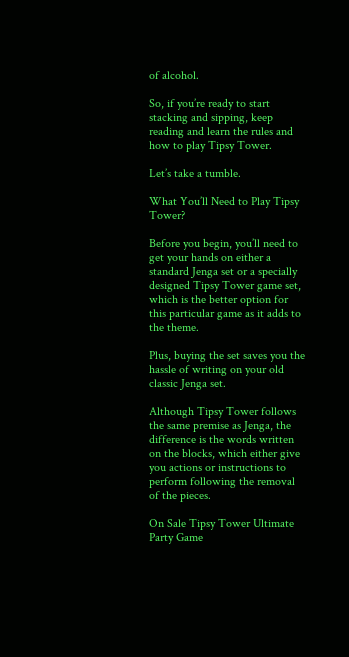of alcohol.

So, if you’re ready to start stacking and sipping, keep reading and learn the rules and how to play Tipsy Tower.

Let’s take a tumble.

What You’ll Need to Play Tipsy Tower?

Before you begin, you’ll need to get your hands on either a standard Jenga set or a specially designed Tipsy Tower game set, which is the better option for this particular game as it adds to the theme.

Plus, buying the set saves you the hassle of writing on your old classic Jenga set.

Although Tipsy Tower follows the same premise as Jenga, the difference is the words written on the blocks, which either give you actions or instructions to perform following the removal of the pieces.

On Sale Tipsy Tower Ultimate Party Game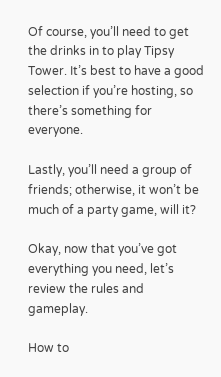Of course, you’ll need to get the drinks in to play Tipsy Tower. It’s best to have a good selection if you’re hosting, so there’s something for everyone.

Lastly, you’ll need a group of friends; otherwise, it won’t be much of a party game, will it?

Okay, now that you’ve got everything you need, let’s review the rules and gameplay.

How to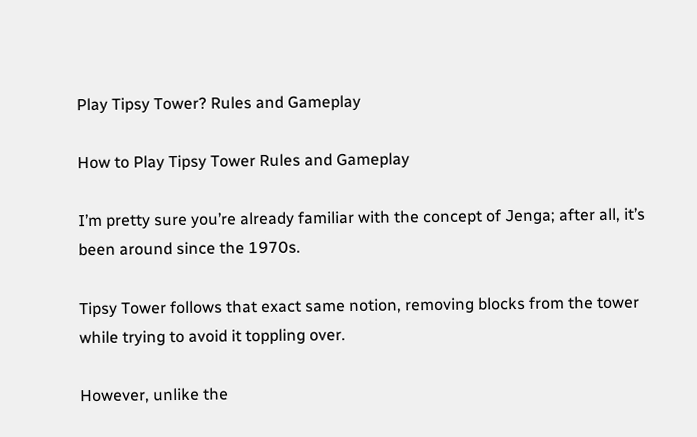Play Tipsy Tower? Rules and Gameplay

How to Play Tipsy Tower Rules and Gameplay

I’m pretty sure you’re already familiar with the concept of Jenga; after all, it’s been around since the 1970s.

Tipsy Tower follows that exact same notion, removing blocks from the tower while trying to avoid it toppling over.

However, unlike the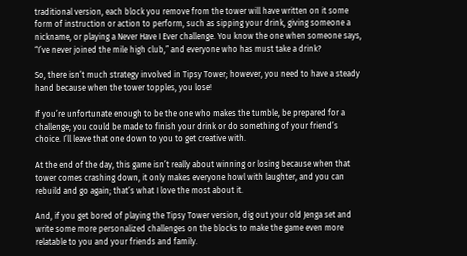traditional version, each block you remove from the tower will have written on it some form of instruction or action to perform, such as sipping your drink, giving someone a nickname, or playing a Never Have I Ever challenge. You know the one when someone says, “I’ve never joined the mile high club,” and everyone who has must take a drink?

So, there isn’t much strategy involved in Tipsy Tower; however, you need to have a steady hand because when the tower topples, you lose!

If you’re unfortunate enough to be the one who makes the tumble, be prepared for a challenge; you could be made to finish your drink or do something of your friend’s choice. I’ll leave that one down to you to get creative with.

At the end of the day, this game isn’t really about winning or losing because when that tower comes crashing down, it only makes everyone howl with laughter, and you can rebuild and go again; that’s what I love the most about it.

And, if you get bored of playing the Tipsy Tower version, dig out your old Jenga set and write some more personalized challenges on the blocks to make the game even more relatable to you and your friends and family.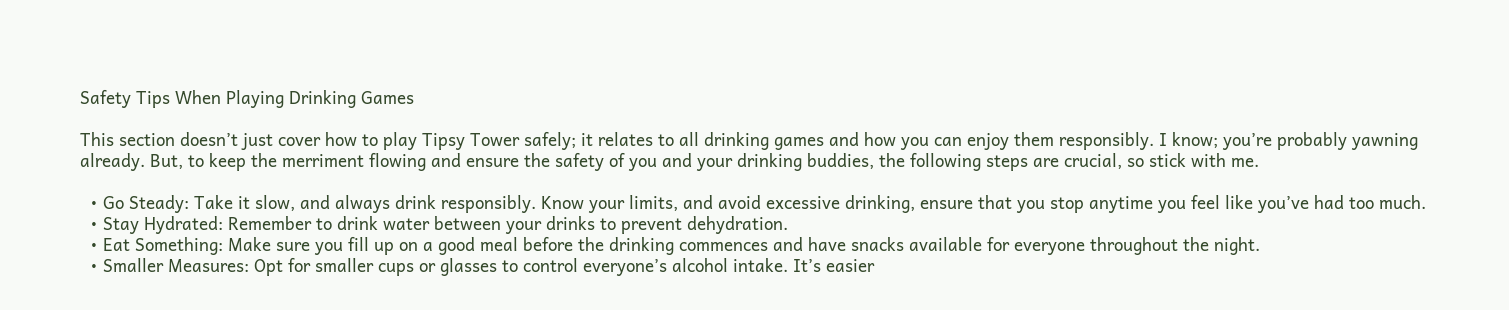Safety Tips When Playing Drinking Games

This section doesn’t just cover how to play Tipsy Tower safely; it relates to all drinking games and how you can enjoy them responsibly. I know; you’re probably yawning already. But, to keep the merriment flowing and ensure the safety of you and your drinking buddies, the following steps are crucial, so stick with me.

  • Go Steady: Take it slow, and always drink responsibly. Know your limits, and avoid excessive drinking, ensure that you stop anytime you feel like you’ve had too much.
  • Stay Hydrated: Remember to drink water between your drinks to prevent dehydration.
  • Eat Something: Make sure you fill up on a good meal before the drinking commences and have snacks available for everyone throughout the night.
  • Smaller Measures: Opt for smaller cups or glasses to control everyone’s alcohol intake. It’s easier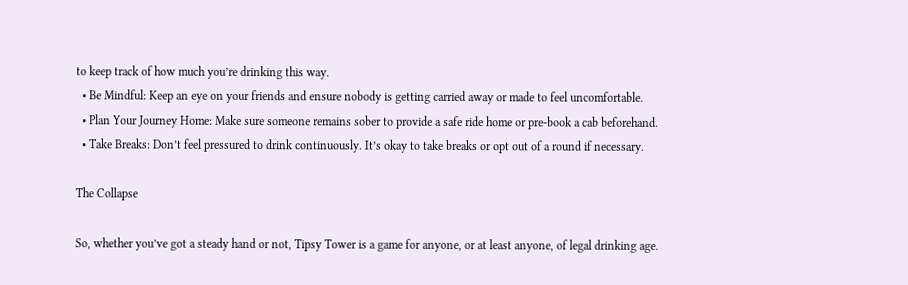to keep track of how much you’re drinking this way.
  • Be Mindful: Keep an eye on your friends and ensure nobody is getting carried away or made to feel uncomfortable.
  • Plan Your Journey Home: Make sure someone remains sober to provide a safe ride home or pre-book a cab beforehand.
  • Take Breaks: Don’t feel pressured to drink continuously. It’s okay to take breaks or opt out of a round if necessary.

The Collapse

So, whether you’ve got a steady hand or not, Tipsy Tower is a game for anyone, or at least anyone, of legal drinking age.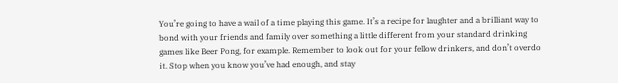You’re going to have a wail of a time playing this game. It’s a recipe for laughter and a brilliant way to bond with your friends and family over something a little different from your standard drinking games like Beer Pong, for example. Remember to look out for your fellow drinkers, and don’t overdo it. Stop when you know you’ve had enough, and stay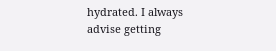hydrated. I always advise getting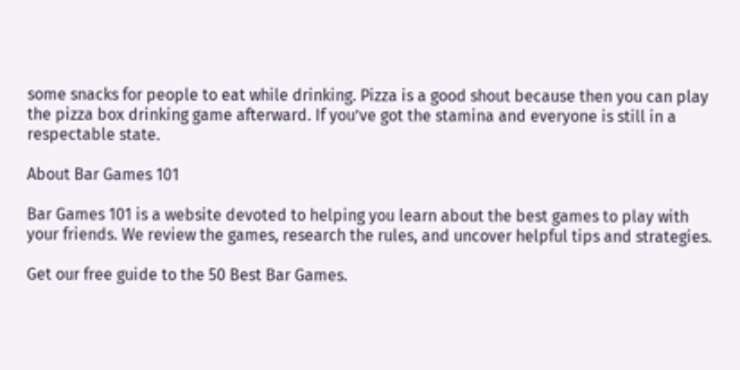some snacks for people to eat while drinking. Pizza is a good shout because then you can play the pizza box drinking game afterward. If you’ve got the stamina and everyone is still in a respectable state.

About Bar Games 101

Bar Games 101 is a website devoted to helping you learn about the best games to play with your friends. We review the games, research the rules, and uncover helpful tips and strategies.

Get our free guide to the 50 Best Bar Games.